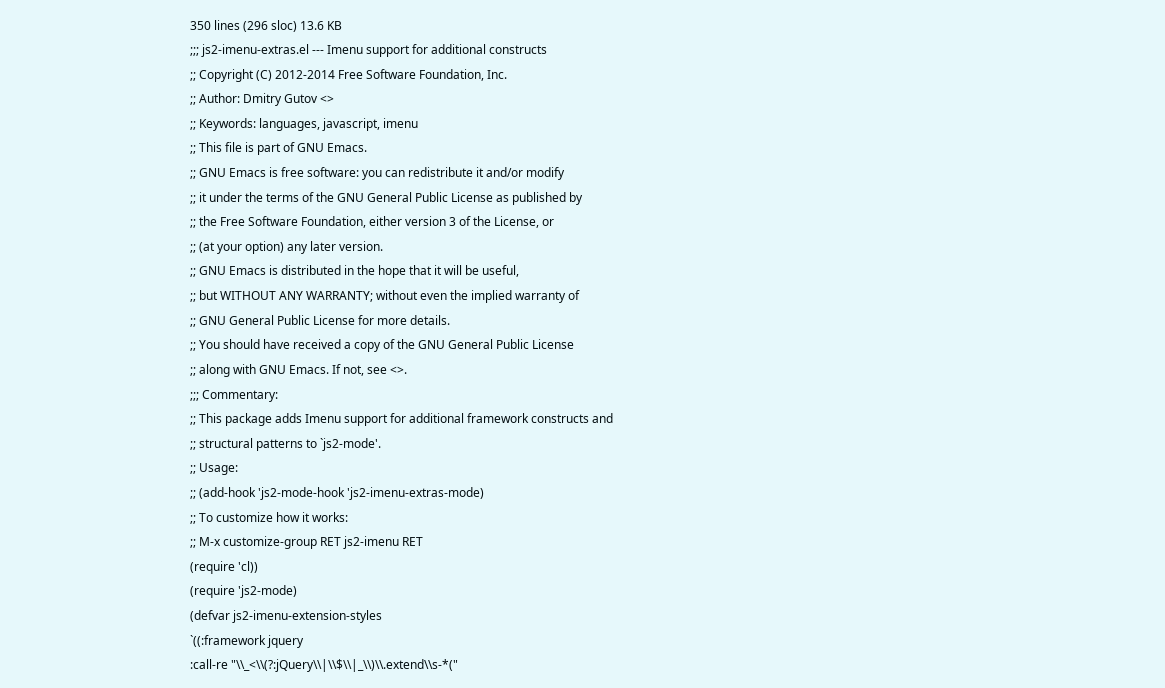350 lines (296 sloc) 13.6 KB
;;; js2-imenu-extras.el --- Imenu support for additional constructs
;; Copyright (C) 2012-2014 Free Software Foundation, Inc.
;; Author: Dmitry Gutov <>
;; Keywords: languages, javascript, imenu
;; This file is part of GNU Emacs.
;; GNU Emacs is free software: you can redistribute it and/or modify
;; it under the terms of the GNU General Public License as published by
;; the Free Software Foundation, either version 3 of the License, or
;; (at your option) any later version.
;; GNU Emacs is distributed in the hope that it will be useful,
;; but WITHOUT ANY WARRANTY; without even the implied warranty of
;; GNU General Public License for more details.
;; You should have received a copy of the GNU General Public License
;; along with GNU Emacs. If not, see <>.
;;; Commentary:
;; This package adds Imenu support for additional framework constructs and
;; structural patterns to `js2-mode'.
;; Usage:
;; (add-hook 'js2-mode-hook 'js2-imenu-extras-mode)
;; To customize how it works:
;; M-x customize-group RET js2-imenu RET
(require 'cl))
(require 'js2-mode)
(defvar js2-imenu-extension-styles
`((:framework jquery
:call-re "\\_<\\(?:jQuery\\|\\$\\|_\\)\\.extend\\s-*("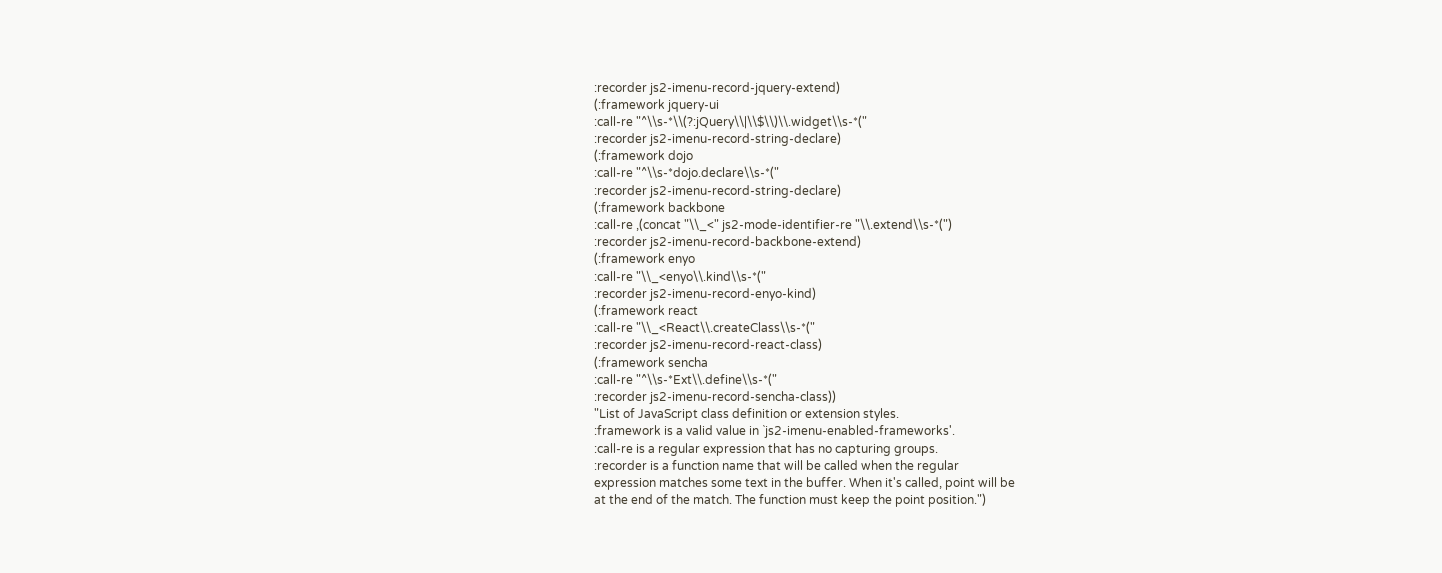:recorder js2-imenu-record-jquery-extend)
(:framework jquery-ui
:call-re "^\\s-*\\(?:jQuery\\|\\$\\)\\.widget\\s-*("
:recorder js2-imenu-record-string-declare)
(:framework dojo
:call-re "^\\s-*dojo.declare\\s-*("
:recorder js2-imenu-record-string-declare)
(:framework backbone
:call-re ,(concat "\\_<" js2-mode-identifier-re "\\.extend\\s-*(")
:recorder js2-imenu-record-backbone-extend)
(:framework enyo
:call-re "\\_<enyo\\.kind\\s-*("
:recorder js2-imenu-record-enyo-kind)
(:framework react
:call-re "\\_<React\\.createClass\\s-*("
:recorder js2-imenu-record-react-class)
(:framework sencha
:call-re "^\\s-*Ext\\.define\\s-*("
:recorder js2-imenu-record-sencha-class))
"List of JavaScript class definition or extension styles.
:framework is a valid value in `js2-imenu-enabled-frameworks'.
:call-re is a regular expression that has no capturing groups.
:recorder is a function name that will be called when the regular
expression matches some text in the buffer. When it's called, point will be
at the end of the match. The function must keep the point position.")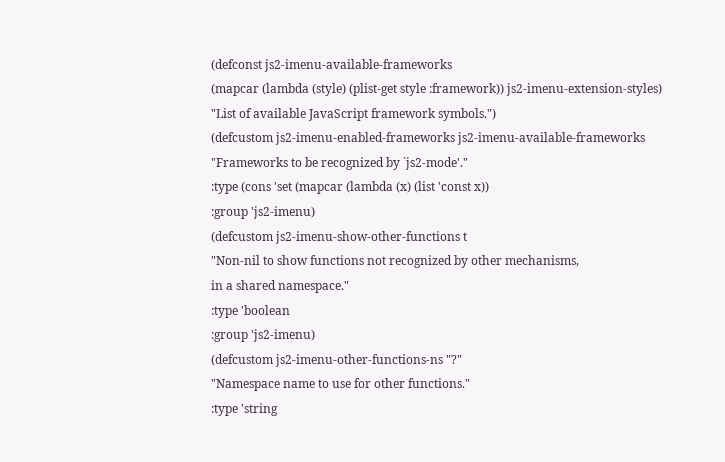(defconst js2-imenu-available-frameworks
(mapcar (lambda (style) (plist-get style :framework)) js2-imenu-extension-styles)
"List of available JavaScript framework symbols.")
(defcustom js2-imenu-enabled-frameworks js2-imenu-available-frameworks
"Frameworks to be recognized by `js2-mode'."
:type (cons 'set (mapcar (lambda (x) (list 'const x))
:group 'js2-imenu)
(defcustom js2-imenu-show-other-functions t
"Non-nil to show functions not recognized by other mechanisms,
in a shared namespace."
:type 'boolean
:group 'js2-imenu)
(defcustom js2-imenu-other-functions-ns "?"
"Namespace name to use for other functions."
:type 'string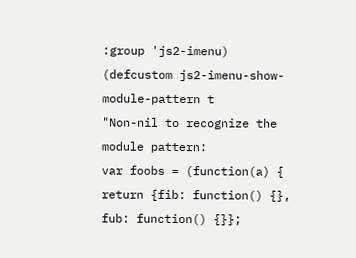:group 'js2-imenu)
(defcustom js2-imenu-show-module-pattern t
"Non-nil to recognize the module pattern:
var foobs = (function(a) {
return {fib: function() {}, fub: function() {}};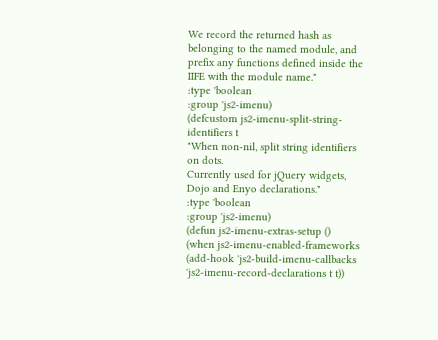We record the returned hash as belonging to the named module, and
prefix any functions defined inside the IIFE with the module name."
:type 'boolean
:group 'js2-imenu)
(defcustom js2-imenu-split-string-identifiers t
"When non-nil, split string identifiers on dots.
Currently used for jQuery widgets, Dojo and Enyo declarations."
:type 'boolean
:group 'js2-imenu)
(defun js2-imenu-extras-setup ()
(when js2-imenu-enabled-frameworks
(add-hook 'js2-build-imenu-callbacks 'js2-imenu-record-declarations t t))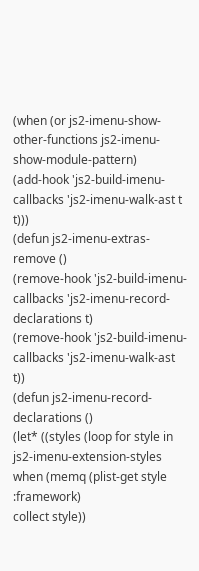(when (or js2-imenu-show-other-functions js2-imenu-show-module-pattern)
(add-hook 'js2-build-imenu-callbacks 'js2-imenu-walk-ast t t)))
(defun js2-imenu-extras-remove ()
(remove-hook 'js2-build-imenu-callbacks 'js2-imenu-record-declarations t)
(remove-hook 'js2-build-imenu-callbacks 'js2-imenu-walk-ast t))
(defun js2-imenu-record-declarations ()
(let* ((styles (loop for style in js2-imenu-extension-styles
when (memq (plist-get style :framework)
collect style))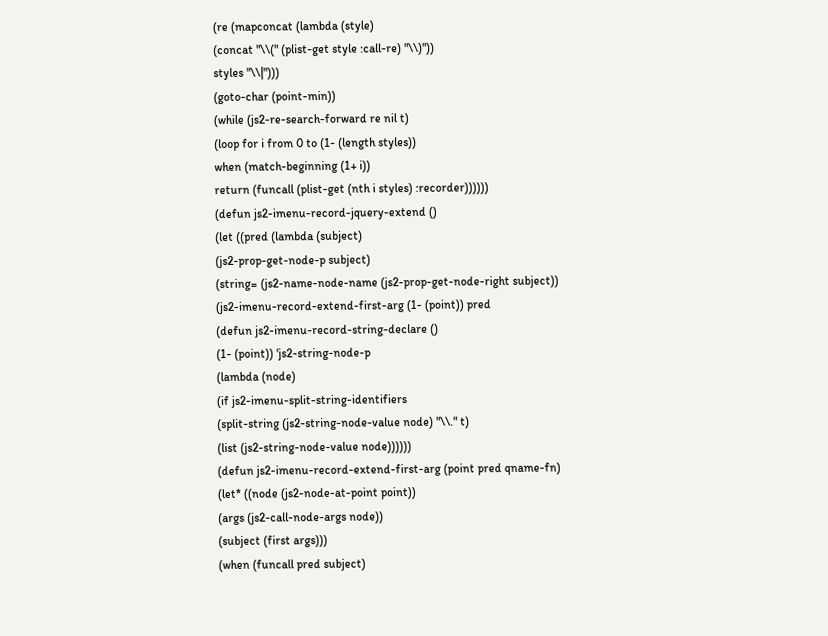(re (mapconcat (lambda (style)
(concat "\\(" (plist-get style :call-re) "\\)"))
styles "\\|")))
(goto-char (point-min))
(while (js2-re-search-forward re nil t)
(loop for i from 0 to (1- (length styles))
when (match-beginning (1+ i))
return (funcall (plist-get (nth i styles) :recorder))))))
(defun js2-imenu-record-jquery-extend ()
(let ((pred (lambda (subject)
(js2-prop-get-node-p subject)
(string= (js2-name-node-name (js2-prop-get-node-right subject))
(js2-imenu-record-extend-first-arg (1- (point)) pred
(defun js2-imenu-record-string-declare ()
(1- (point)) 'js2-string-node-p
(lambda (node)
(if js2-imenu-split-string-identifiers
(split-string (js2-string-node-value node) "\\." t)
(list (js2-string-node-value node))))))
(defun js2-imenu-record-extend-first-arg (point pred qname-fn)
(let* ((node (js2-node-at-point point))
(args (js2-call-node-args node))
(subject (first args)))
(when (funcall pred subject)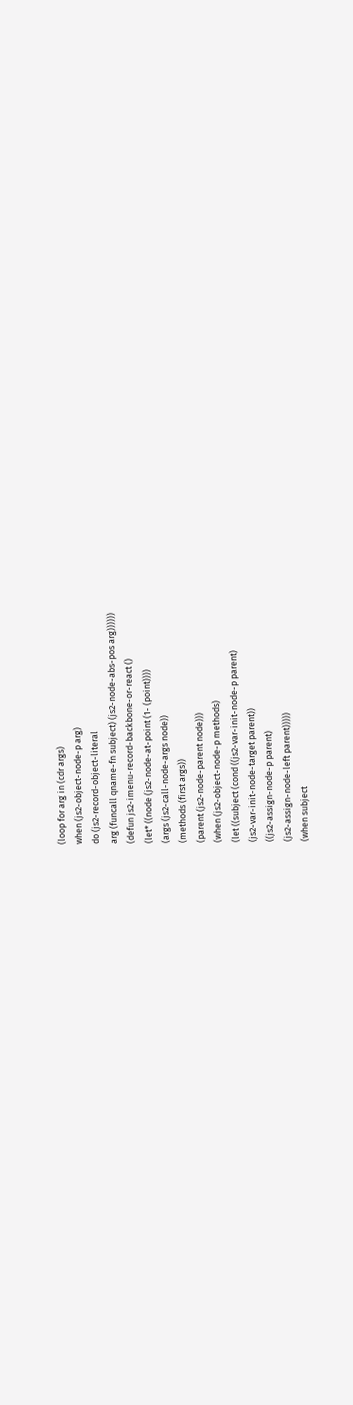(loop for arg in (cdr args)
when (js2-object-node-p arg)
do (js2-record-object-literal
arg (funcall qname-fn subject) (js2-node-abs-pos arg))))))
(defun js2-imenu-record-backbone-or-react ()
(let* ((node (js2-node-at-point (1- (point))))
(args (js2-call-node-args node))
(methods (first args))
(parent (js2-node-parent node)))
(when (js2-object-node-p methods)
(let ((subject (cond ((js2-var-init-node-p parent)
(js2-var-init-node-target parent))
((js2-assign-node-p parent)
(js2-assign-node-left parent)))))
(when subject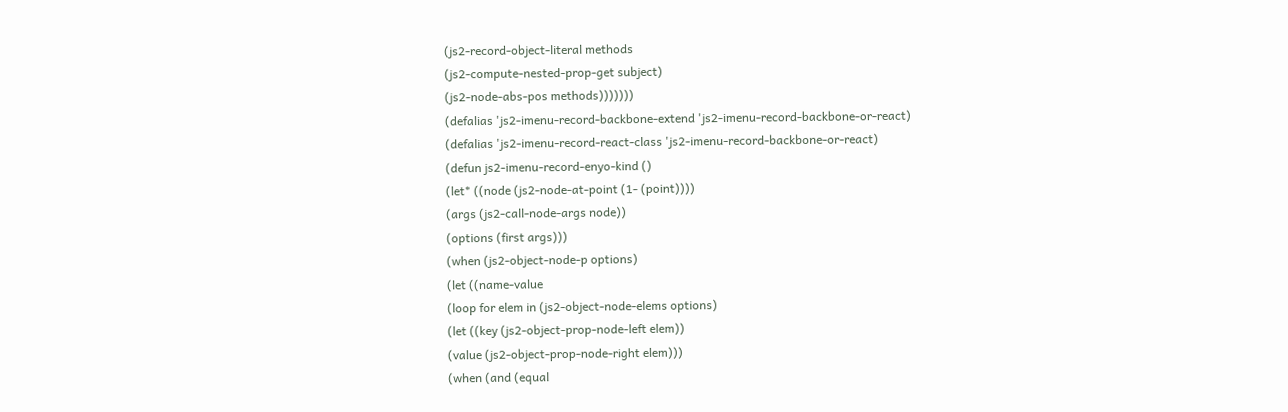(js2-record-object-literal methods
(js2-compute-nested-prop-get subject)
(js2-node-abs-pos methods)))))))
(defalias 'js2-imenu-record-backbone-extend 'js2-imenu-record-backbone-or-react)
(defalias 'js2-imenu-record-react-class 'js2-imenu-record-backbone-or-react)
(defun js2-imenu-record-enyo-kind ()
(let* ((node (js2-node-at-point (1- (point))))
(args (js2-call-node-args node))
(options (first args)))
(when (js2-object-node-p options)
(let ((name-value
(loop for elem in (js2-object-node-elems options)
(let ((key (js2-object-prop-node-left elem))
(value (js2-object-prop-node-right elem)))
(when (and (equal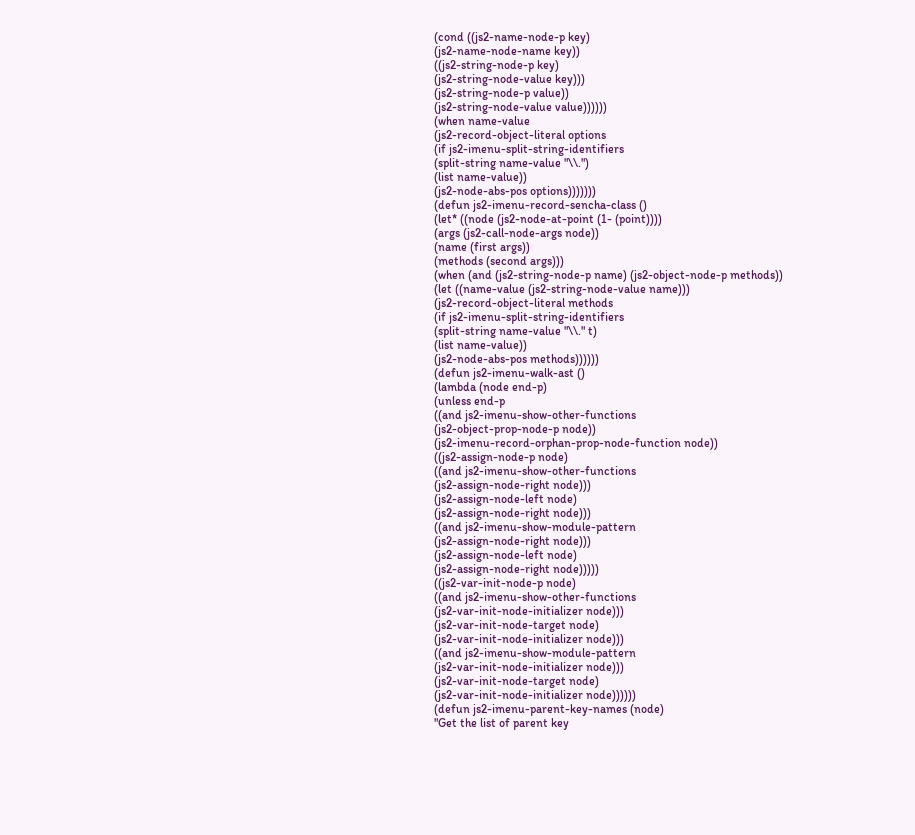(cond ((js2-name-node-p key)
(js2-name-node-name key))
((js2-string-node-p key)
(js2-string-node-value key)))
(js2-string-node-p value))
(js2-string-node-value value))))))
(when name-value
(js2-record-object-literal options
(if js2-imenu-split-string-identifiers
(split-string name-value "\\.")
(list name-value))
(js2-node-abs-pos options)))))))
(defun js2-imenu-record-sencha-class ()
(let* ((node (js2-node-at-point (1- (point))))
(args (js2-call-node-args node))
(name (first args))
(methods (second args)))
(when (and (js2-string-node-p name) (js2-object-node-p methods))
(let ((name-value (js2-string-node-value name)))
(js2-record-object-literal methods
(if js2-imenu-split-string-identifiers
(split-string name-value "\\." t)
(list name-value))
(js2-node-abs-pos methods))))))
(defun js2-imenu-walk-ast ()
(lambda (node end-p)
(unless end-p
((and js2-imenu-show-other-functions
(js2-object-prop-node-p node))
(js2-imenu-record-orphan-prop-node-function node))
((js2-assign-node-p node)
((and js2-imenu-show-other-functions
(js2-assign-node-right node)))
(js2-assign-node-left node)
(js2-assign-node-right node)))
((and js2-imenu-show-module-pattern
(js2-assign-node-right node)))
(js2-assign-node-left node)
(js2-assign-node-right node)))))
((js2-var-init-node-p node)
((and js2-imenu-show-other-functions
(js2-var-init-node-initializer node)))
(js2-var-init-node-target node)
(js2-var-init-node-initializer node)))
((and js2-imenu-show-module-pattern
(js2-var-init-node-initializer node)))
(js2-var-init-node-target node)
(js2-var-init-node-initializer node))))))
(defun js2-imenu-parent-key-names (node)
"Get the list of parent key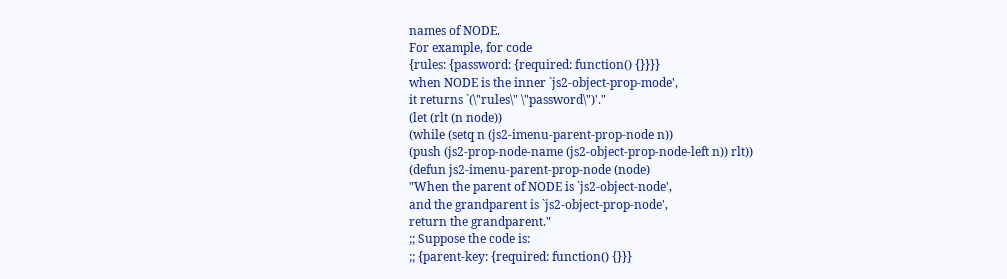names of NODE.
For example, for code
{rules: {password: {required: function() {}}}}
when NODE is the inner `js2-object-prop-mode',
it returns `(\"rules\" \"password\")'."
(let (rlt (n node))
(while (setq n (js2-imenu-parent-prop-node n))
(push (js2-prop-node-name (js2-object-prop-node-left n)) rlt))
(defun js2-imenu-parent-prop-node (node)
"When the parent of NODE is `js2-object-node',
and the grandparent is `js2-object-prop-node',
return the grandparent."
;; Suppose the code is:
;; {parent-key: {required: function() {}}}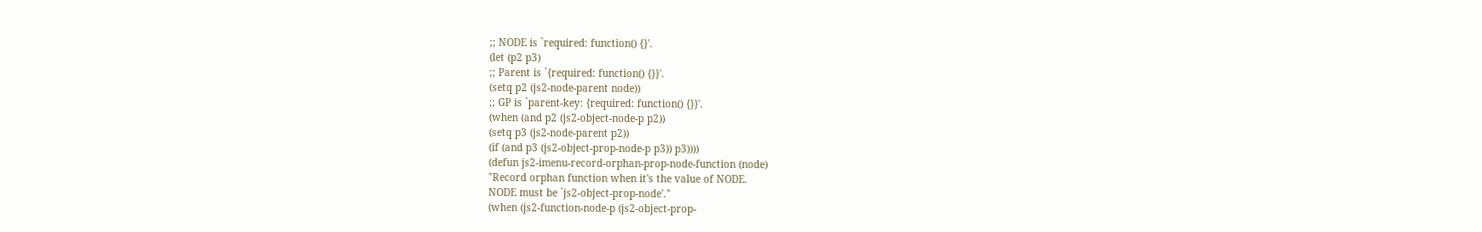;; NODE is `required: function() {}'.
(let (p2 p3)
;; Parent is `{required: function() {}}'.
(setq p2 (js2-node-parent node))
;; GP is `parent-key: {required: function() {}}'.
(when (and p2 (js2-object-node-p p2))
(setq p3 (js2-node-parent p2))
(if (and p3 (js2-object-prop-node-p p3)) p3))))
(defun js2-imenu-record-orphan-prop-node-function (node)
"Record orphan function when it's the value of NODE.
NODE must be `js2-object-prop-node'."
(when (js2-function-node-p (js2-object-prop-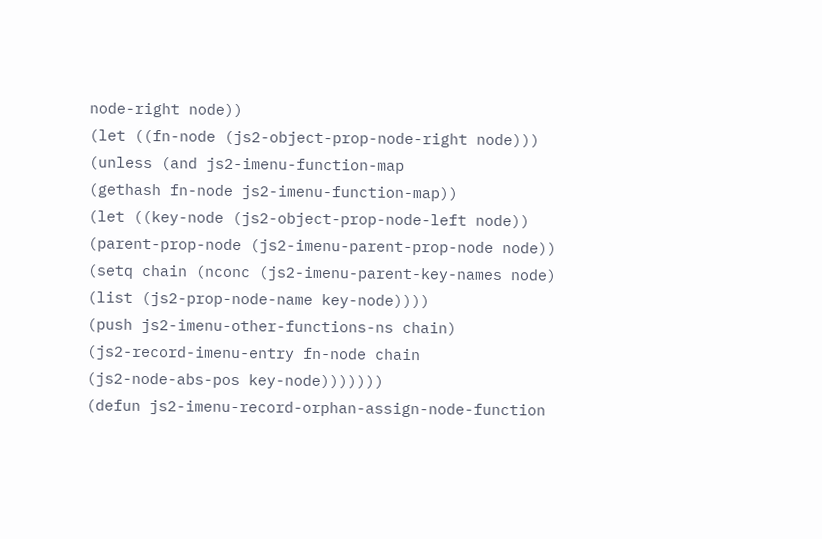node-right node))
(let ((fn-node (js2-object-prop-node-right node)))
(unless (and js2-imenu-function-map
(gethash fn-node js2-imenu-function-map))
(let ((key-node (js2-object-prop-node-left node))
(parent-prop-node (js2-imenu-parent-prop-node node))
(setq chain (nconc (js2-imenu-parent-key-names node)
(list (js2-prop-node-name key-node))))
(push js2-imenu-other-functions-ns chain)
(js2-record-imenu-entry fn-node chain
(js2-node-abs-pos key-node)))))))
(defun js2-imenu-record-orphan-assign-node-function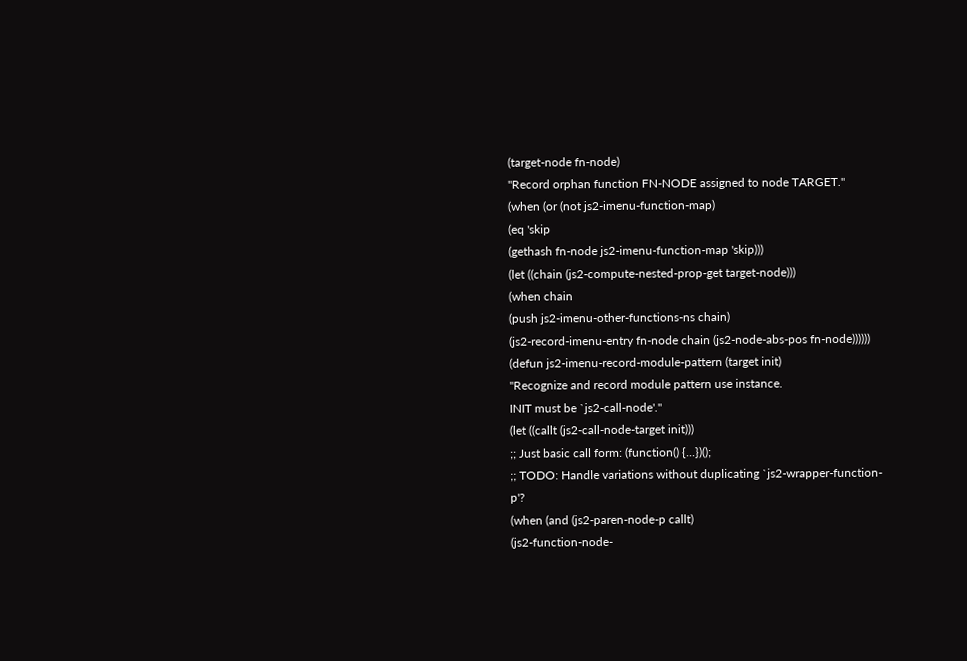(target-node fn-node)
"Record orphan function FN-NODE assigned to node TARGET."
(when (or (not js2-imenu-function-map)
(eq 'skip
(gethash fn-node js2-imenu-function-map 'skip)))
(let ((chain (js2-compute-nested-prop-get target-node)))
(when chain
(push js2-imenu-other-functions-ns chain)
(js2-record-imenu-entry fn-node chain (js2-node-abs-pos fn-node))))))
(defun js2-imenu-record-module-pattern (target init)
"Recognize and record module pattern use instance.
INIT must be `js2-call-node'."
(let ((callt (js2-call-node-target init)))
;; Just basic call form: (function() {...})();
;; TODO: Handle variations without duplicating `js2-wrapper-function-p'?
(when (and (js2-paren-node-p callt)
(js2-function-node-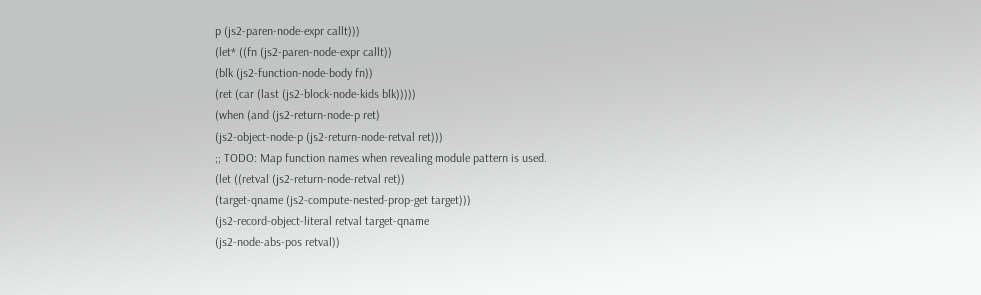p (js2-paren-node-expr callt)))
(let* ((fn (js2-paren-node-expr callt))
(blk (js2-function-node-body fn))
(ret (car (last (js2-block-node-kids blk)))))
(when (and (js2-return-node-p ret)
(js2-object-node-p (js2-return-node-retval ret)))
;; TODO: Map function names when revealing module pattern is used.
(let ((retval (js2-return-node-retval ret))
(target-qname (js2-compute-nested-prop-get target)))
(js2-record-object-literal retval target-qname
(js2-node-abs-pos retval))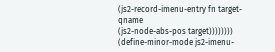(js2-record-imenu-entry fn target-qname
(js2-node-abs-pos target))))))))
(define-minor-mode js2-imenu-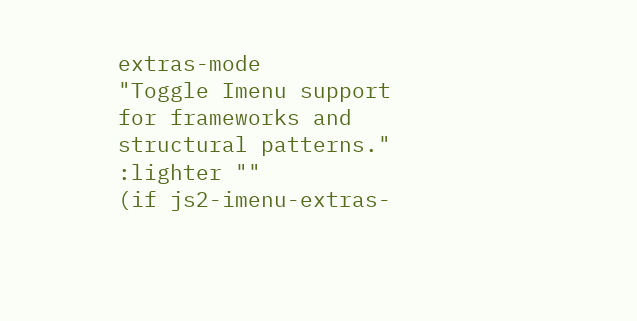extras-mode
"Toggle Imenu support for frameworks and structural patterns."
:lighter ""
(if js2-imenu-extras-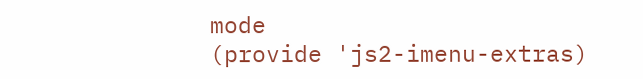mode
(provide 'js2-imenu-extras)